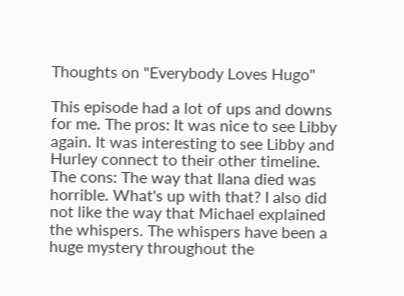Thoughts on "Everybody Loves Hugo"

This episode had a lot of ups and downs for me. The pros: It was nice to see Libby again. It was interesting to see Libby and Hurley connect to their other timeline. The cons: The way that Ilana died was horrible. What's up with that? I also did not like the way that Michael explained the whispers. The whispers have been a huge mystery throughout the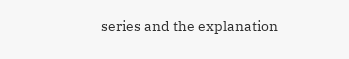series and the explanation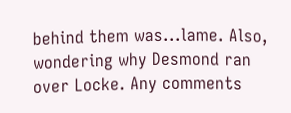behind them was...lame. Also, wondering why Desmond ran over Locke. Any comments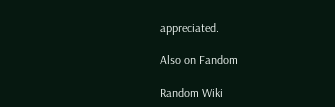appreciated.

Also on Fandom

Random Wiki